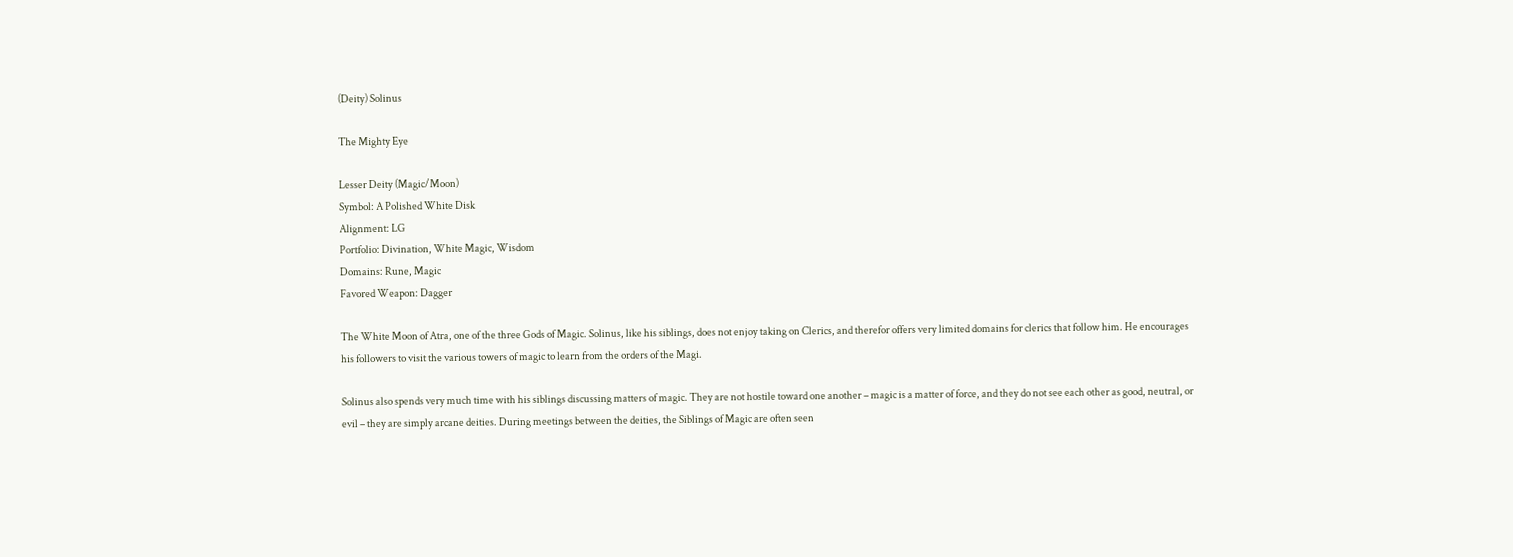(Deity) Solinus

The Mighty Eye

Lesser Deity (Magic/Moon)
Symbol: A Polished White Disk
Alignment: LG
Portfolio: Divination, White Magic, Wisdom
Domains: Rune, Magic
Favored Weapon: Dagger

The White Moon of Atra, one of the three Gods of Magic. Solinus, like his siblings, does not enjoy taking on Clerics, and therefor offers very limited domains for clerics that follow him. He encourages his followers to visit the various towers of magic to learn from the orders of the Magi.

Solinus also spends very much time with his siblings discussing matters of magic. They are not hostile toward one another – magic is a matter of force, and they do not see each other as good, neutral, or evil – they are simply arcane deities. During meetings between the deities, the Siblings of Magic are often seen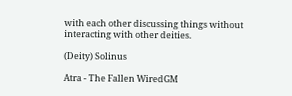with each other discussing things without interacting with other deities.

(Deity) Solinus

Atra - The Fallen WiredGM